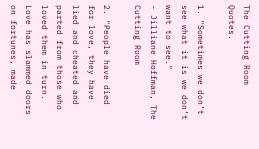The Cutting Room Quotes.

1. "Sometimes we don’t see what it is we don’t want to see."
- Jilliane Hoffman, The Cutting Room

2. "People have died for love, they have lied and cheated and parted from those who loved them in turn. Love has slammed doors on fortunes, made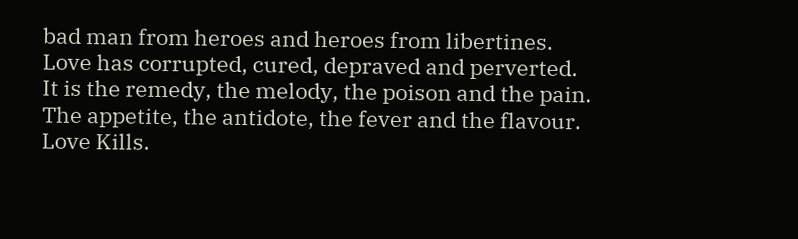bad man from heroes and heroes from libertines. Love has corrupted, cured, depraved and perverted. It is the remedy, the melody, the poison and the pain. The appetite, the antidote, the fever and the flavour. Love Kills.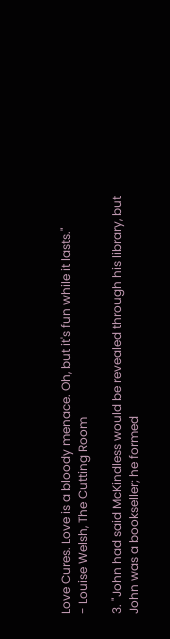Love Cures. Love is a bloody menace. Oh, but it's fun while it lasts."
- Louise Welsh, The Cutting Room

3. "John had said McKindless would be revealed through his library, but John was a bookseller; he formed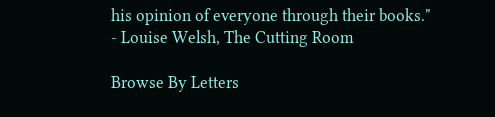his opinion of everyone through their books."
- Louise Welsh, The Cutting Room

Browse By Letters